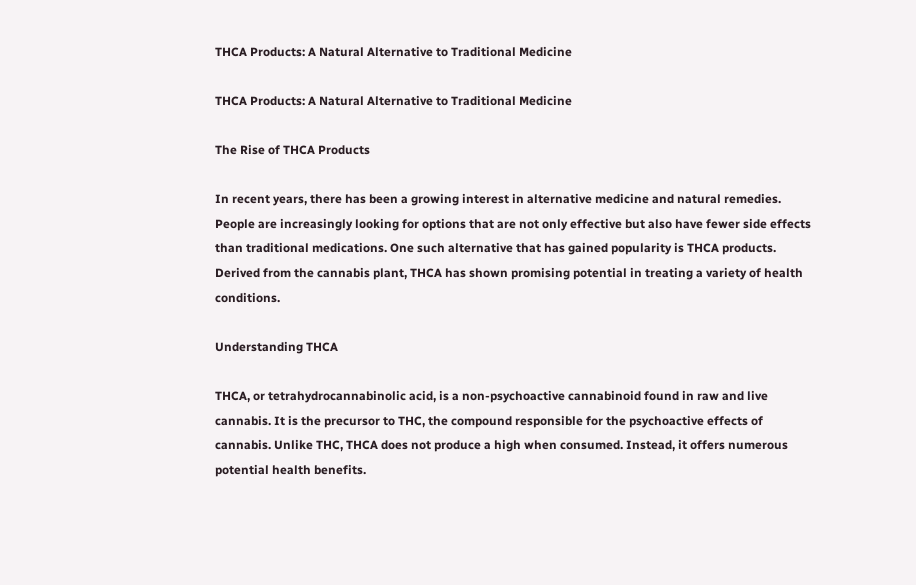THCA Products: A Natural Alternative to Traditional Medicine

THCA Products: A Natural Alternative to Traditional Medicine

The Rise of THCA Products

In recent years, there has been a growing interest in alternative medicine and natural remedies. People are increasingly looking for options that are not only effective but also have fewer side effects than traditional medications. One such alternative that has gained popularity is THCA products. Derived from the cannabis plant, THCA has shown promising potential in treating a variety of health conditions.

Understanding THCA

THCA, or tetrahydrocannabinolic acid, is a non-psychoactive cannabinoid found in raw and live cannabis. It is the precursor to THC, the compound responsible for the psychoactive effects of cannabis. Unlike THC, THCA does not produce a high when consumed. Instead, it offers numerous potential health benefits.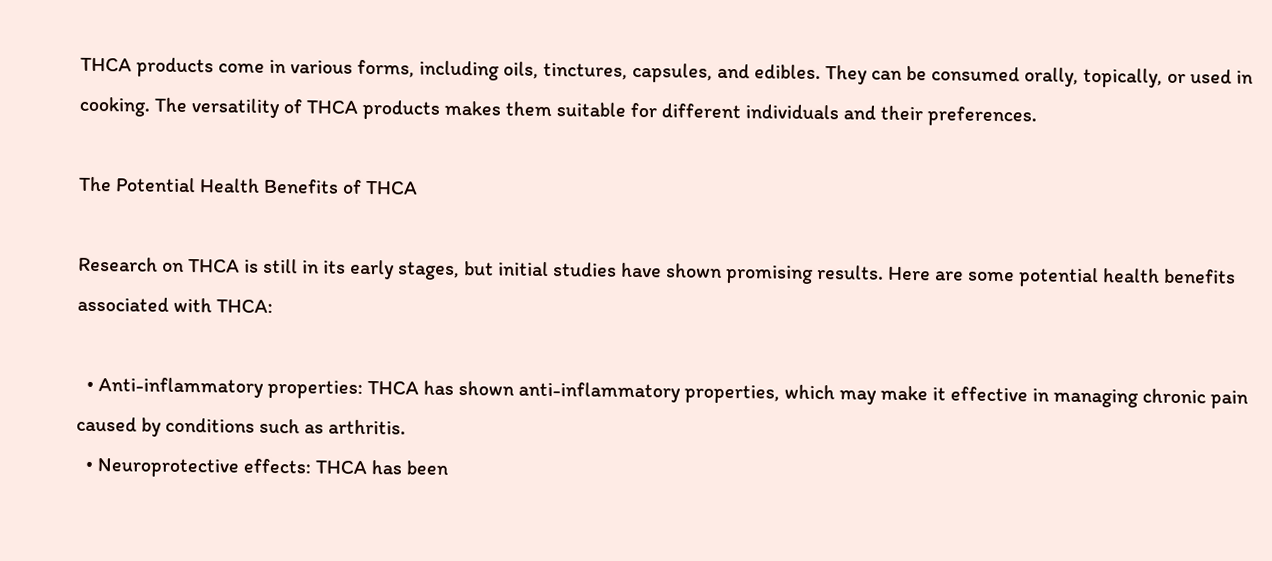THCA products come in various forms, including oils, tinctures, capsules, and edibles. They can be consumed orally, topically, or used in cooking. The versatility of THCA products makes them suitable for different individuals and their preferences.

The Potential Health Benefits of THCA

Research on THCA is still in its early stages, but initial studies have shown promising results. Here are some potential health benefits associated with THCA:

  • Anti-inflammatory properties: THCA has shown anti-inflammatory properties, which may make it effective in managing chronic pain caused by conditions such as arthritis.
  • Neuroprotective effects: THCA has been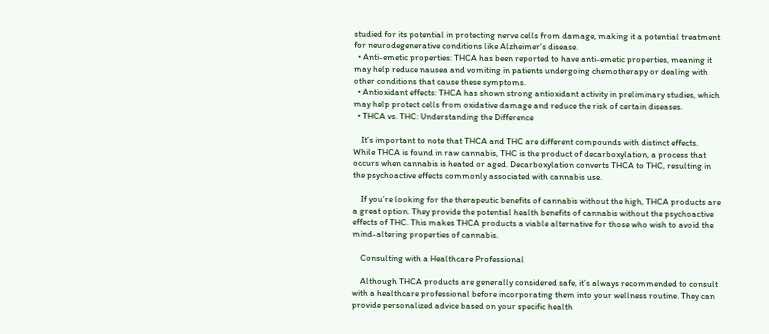studied for its potential in protecting nerve cells from damage, making it a potential treatment for neurodegenerative conditions like Alzheimer’s disease.
  • Anti-emetic properties: THCA has been reported to have anti-emetic properties, meaning it may help reduce nausea and vomiting in patients undergoing chemotherapy or dealing with other conditions that cause these symptoms.
  • Antioxidant effects: THCA has shown strong antioxidant activity in preliminary studies, which may help protect cells from oxidative damage and reduce the risk of certain diseases.
  • THCA vs. THC: Understanding the Difference

    It’s important to note that THCA and THC are different compounds with distinct effects. While THCA is found in raw cannabis, THC is the product of decarboxylation, a process that occurs when cannabis is heated or aged. Decarboxylation converts THCA to THC, resulting in the psychoactive effects commonly associated with cannabis use.

    If you’re looking for the therapeutic benefits of cannabis without the high, THCA products are a great option. They provide the potential health benefits of cannabis without the psychoactive effects of THC. This makes THCA products a viable alternative for those who wish to avoid the mind-altering properties of cannabis.

    Consulting with a Healthcare Professional

    Although THCA products are generally considered safe, it’s always recommended to consult with a healthcare professional before incorporating them into your wellness routine. They can provide personalized advice based on your specific health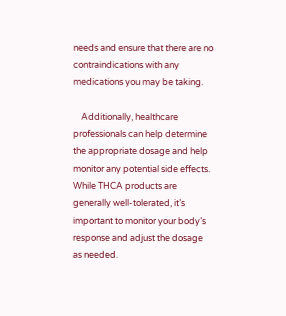needs and ensure that there are no contraindications with any medications you may be taking.

    Additionally, healthcare professionals can help determine the appropriate dosage and help monitor any potential side effects. While THCA products are generally well-tolerated, it’s important to monitor your body’s response and adjust the dosage as needed.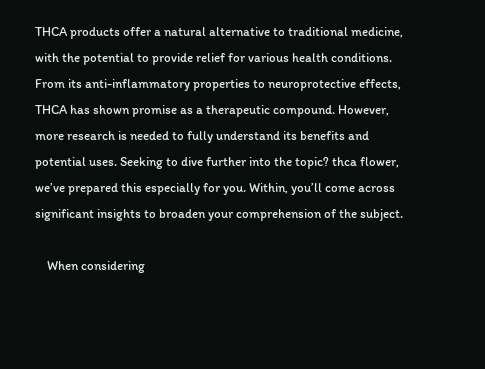THCA products offer a natural alternative to traditional medicine, with the potential to provide relief for various health conditions. From its anti-inflammatory properties to neuroprotective effects, THCA has shown promise as a therapeutic compound. However, more research is needed to fully understand its benefits and potential uses. Seeking to dive further into the topic? thca flower, we’ve prepared this especially for you. Within, you’ll come across significant insights to broaden your comprehension of the subject.

    When considering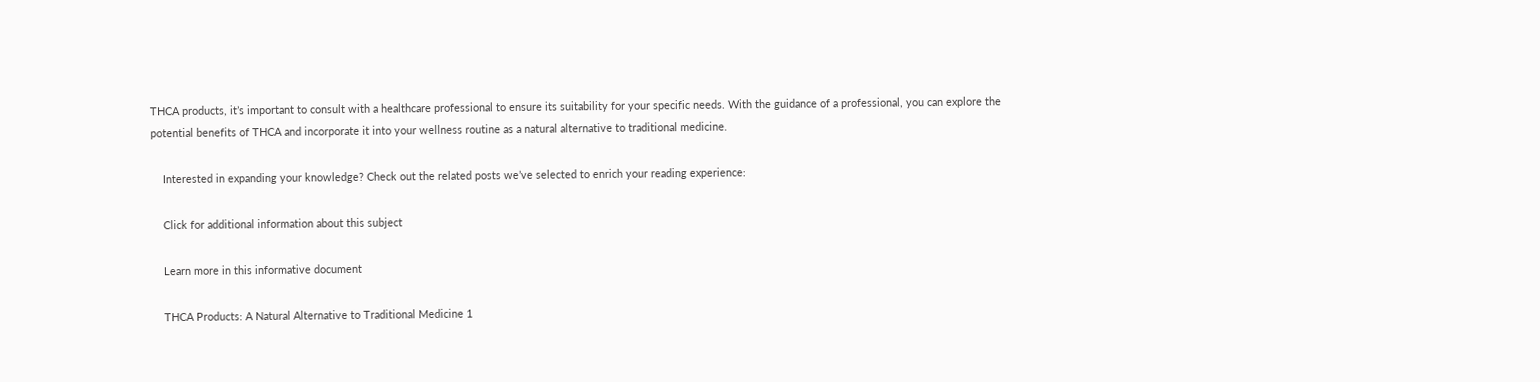THCA products, it’s important to consult with a healthcare professional to ensure its suitability for your specific needs. With the guidance of a professional, you can explore the potential benefits of THCA and incorporate it into your wellness routine as a natural alternative to traditional medicine.

    Interested in expanding your knowledge? Check out the related posts we’ve selected to enrich your reading experience:

    Click for additional information about this subject

    Learn more in this informative document

    THCA Products: A Natural Alternative to Traditional Medicine 1